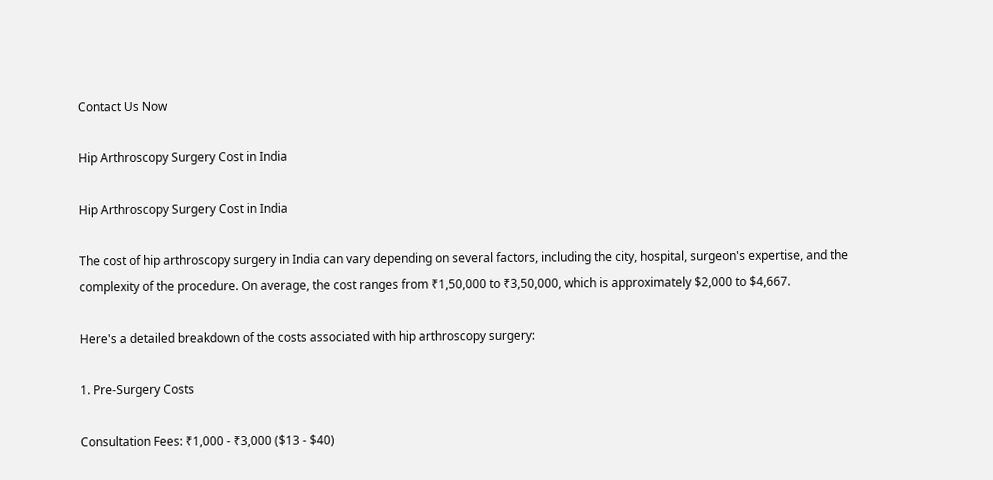Contact Us Now

Hip Arthroscopy Surgery Cost in India

Hip Arthroscopy Surgery Cost in India

The cost of hip arthroscopy surgery in India can vary depending on several factors, including the city, hospital, surgeon's expertise, and the complexity of the procedure. On average, the cost ranges from ₹1,50,000 to ₹3,50,000, which is approximately $2,000 to $4,667.

Here's a detailed breakdown of the costs associated with hip arthroscopy surgery:

1. Pre-Surgery Costs

Consultation Fees: ₹1,000 - ₹3,000 ($13 - $40)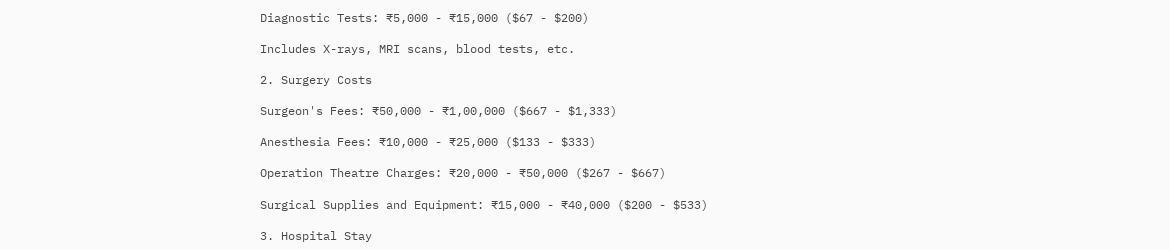Diagnostic Tests: ₹5,000 - ₹15,000 ($67 - $200)

Includes X-rays, MRI scans, blood tests, etc.

2. Surgery Costs

Surgeon's Fees: ₹50,000 - ₹1,00,000 ($667 - $1,333)

Anesthesia Fees: ₹10,000 - ₹25,000 ($133 - $333)

Operation Theatre Charges: ₹20,000 - ₹50,000 ($267 - $667)

Surgical Supplies and Equipment: ₹15,000 - ₹40,000 ($200 - $533)

3. Hospital Stay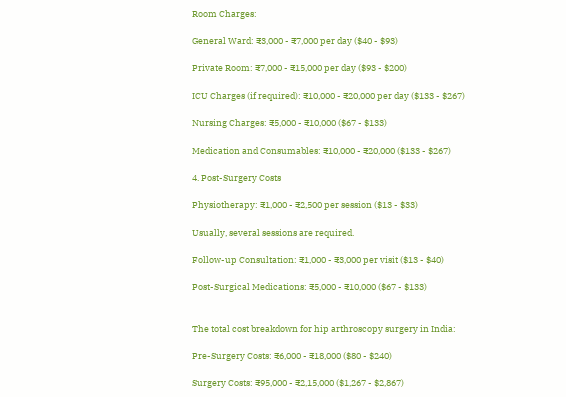Room Charges:

General Ward: ₹3,000 - ₹7,000 per day ($40 - $93)

Private Room: ₹7,000 - ₹15,000 per day ($93 - $200)

ICU Charges (if required): ₹10,000 - ₹20,000 per day ($133 - $267)

Nursing Charges: ₹5,000 - ₹10,000 ($67 - $133)

Medication and Consumables: ₹10,000 - ₹20,000 ($133 - $267)

4. Post-Surgery Costs

Physiotherapy: ₹1,000 - ₹2,500 per session ($13 - $33)

Usually, several sessions are required.

Follow-up Consultation: ₹1,000 - ₹3,000 per visit ($13 - $40)

Post-Surgical Medications: ₹5,000 - ₹10,000 ($67 - $133)


The total cost breakdown for hip arthroscopy surgery in India:

Pre-Surgery Costs: ₹6,000 - ₹18,000 ($80 - $240)

Surgery Costs: ₹95,000 - ₹2,15,000 ($1,267 - $2,867)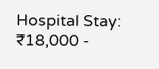Hospital Stay: ₹18,000 -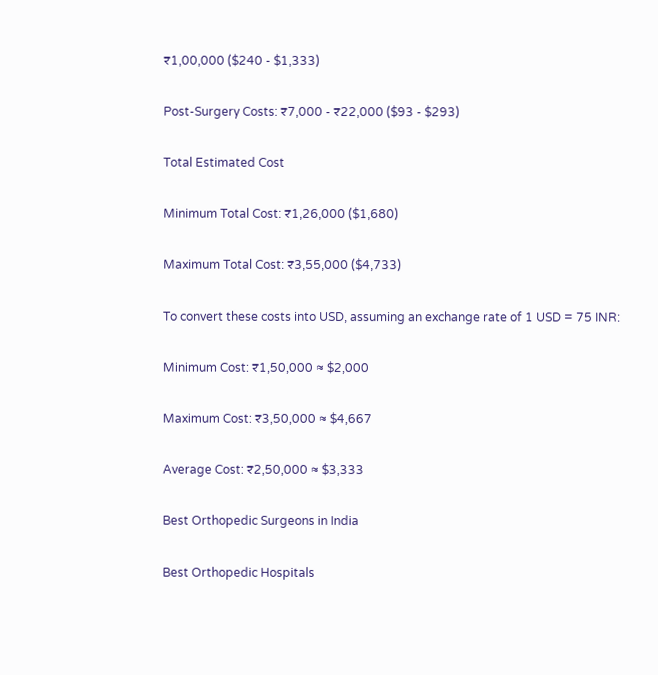₹1,00,000 ($240 - $1,333)

Post-Surgery Costs: ₹7,000 - ₹22,000 ($93 - $293)

Total Estimated Cost

Minimum Total Cost: ₹1,26,000 ($1,680)

Maximum Total Cost: ₹3,55,000 ($4,733)

To convert these costs into USD, assuming an exchange rate of 1 USD = 75 INR:

Minimum Cost: ₹1,50,000 ≈ $2,000

Maximum Cost: ₹3,50,000 ≈ $4,667

Average Cost: ₹2,50,000 ≈ $3,333

Best Orthopedic Surgeons in India

Best Orthopedic Hospitals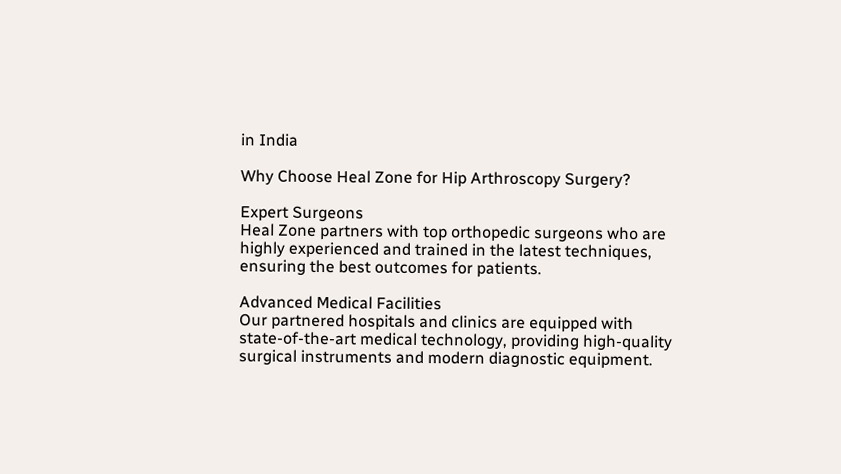in India

Why Choose Heal Zone for Hip Arthroscopy Surgery?

Expert Surgeons
Heal Zone partners with top orthopedic surgeons who are highly experienced and trained in the latest techniques, ensuring the best outcomes for patients.

Advanced Medical Facilities
Our partnered hospitals and clinics are equipped with state-of-the-art medical technology, providing high-quality surgical instruments and modern diagnostic equipment.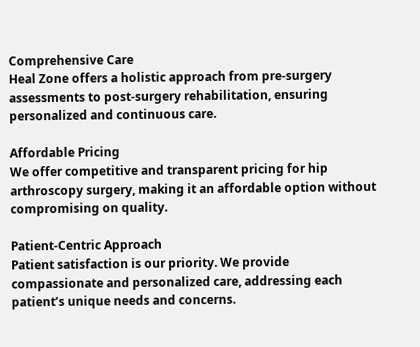Comprehensive Care
Heal Zone offers a holistic approach from pre-surgery assessments to post-surgery rehabilitation, ensuring personalized and continuous care.

Affordable Pricing
We offer competitive and transparent pricing for hip arthroscopy surgery, making it an affordable option without compromising on quality.

Patient-Centric Approach
Patient satisfaction is our priority. We provide compassionate and personalized care, addressing each patient’s unique needs and concerns.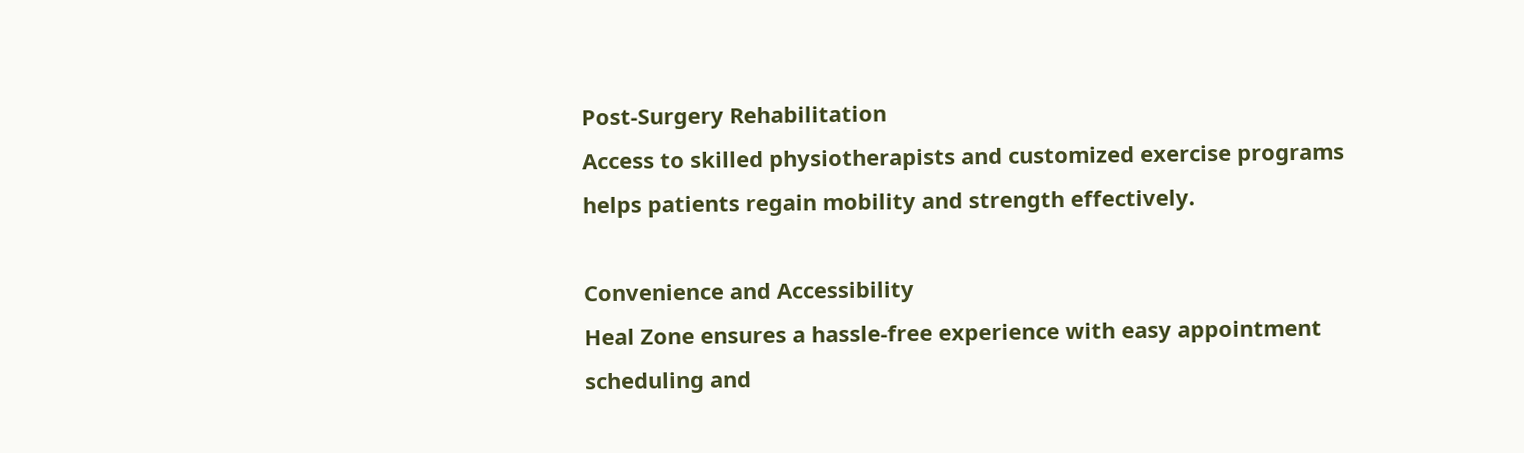Post-Surgery Rehabilitation
Access to skilled physiotherapists and customized exercise programs helps patients regain mobility and strength effectively.

Convenience and Accessibility
Heal Zone ensures a hassle-free experience with easy appointment scheduling and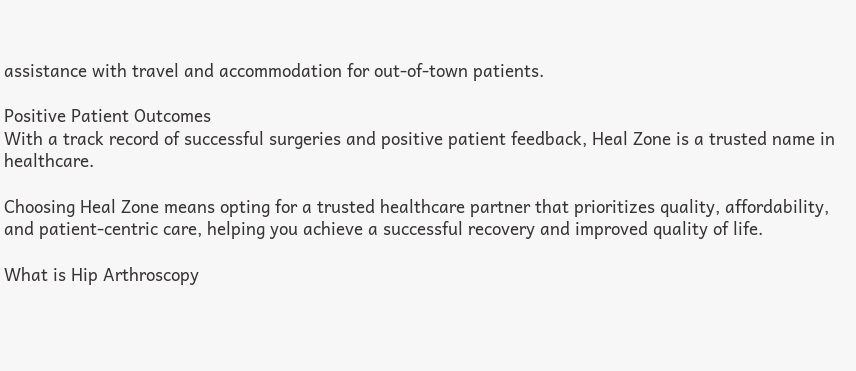assistance with travel and accommodation for out-of-town patients.

Positive Patient Outcomes
With a track record of successful surgeries and positive patient feedback, Heal Zone is a trusted name in healthcare.

Choosing Heal Zone means opting for a trusted healthcare partner that prioritizes quality, affordability, and patient-centric care, helping you achieve a successful recovery and improved quality of life.

What is Hip Arthroscopy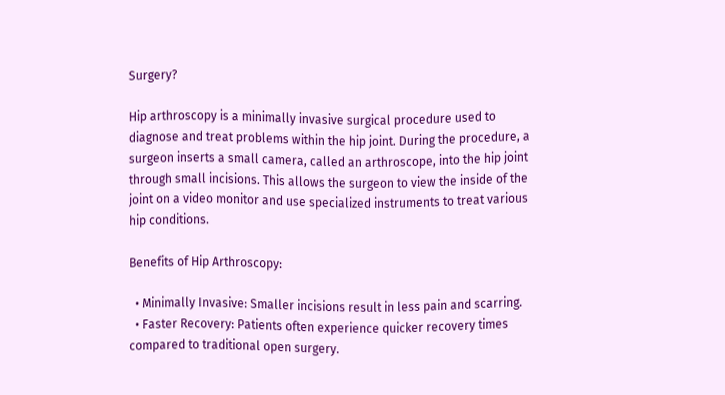Surgery?

Hip arthroscopy is a minimally invasive surgical procedure used to diagnose and treat problems within the hip joint. During the procedure, a surgeon inserts a small camera, called an arthroscope, into the hip joint through small incisions. This allows the surgeon to view the inside of the joint on a video monitor and use specialized instruments to treat various hip conditions.

Benefits of Hip Arthroscopy:

  • Minimally Invasive: Smaller incisions result in less pain and scarring.
  • Faster Recovery: Patients often experience quicker recovery times compared to traditional open surgery.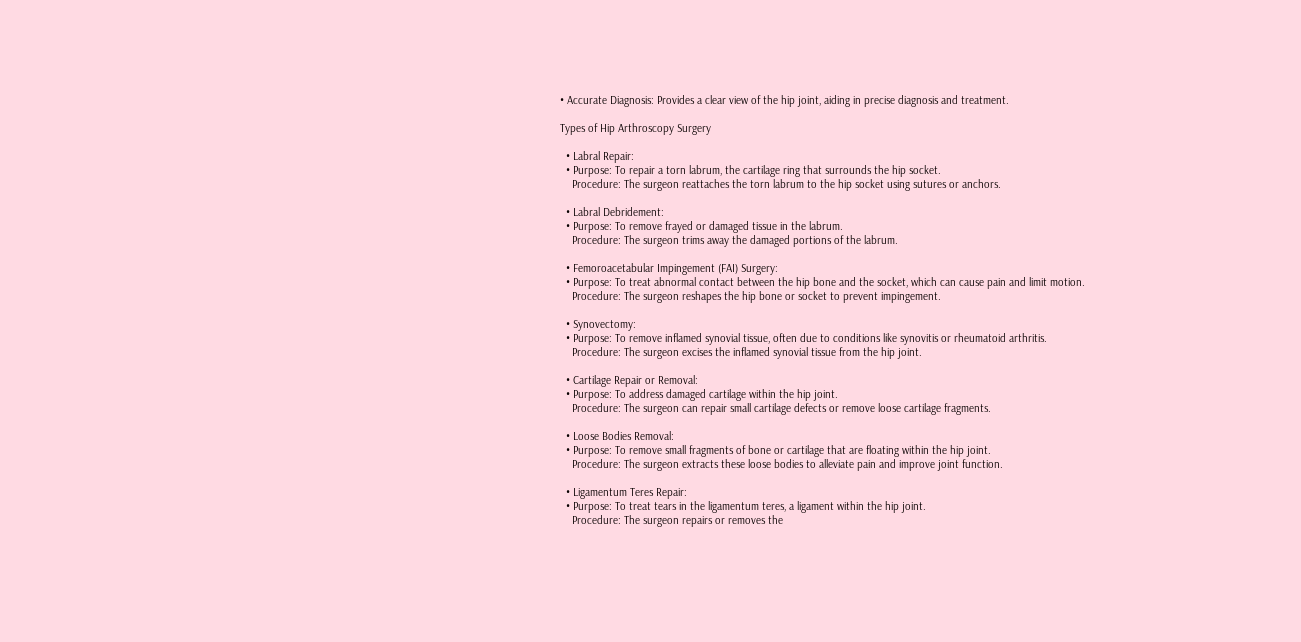• Accurate Diagnosis: Provides a clear view of the hip joint, aiding in precise diagnosis and treatment.

Types of Hip Arthroscopy Surgery

  • Labral Repair:
  • Purpose: To repair a torn labrum, the cartilage ring that surrounds the hip socket.
    Procedure: The surgeon reattaches the torn labrum to the hip socket using sutures or anchors.

  • Labral Debridement:
  • Purpose: To remove frayed or damaged tissue in the labrum.
    Procedure: The surgeon trims away the damaged portions of the labrum.

  • Femoroacetabular Impingement (FAI) Surgery:
  • Purpose: To treat abnormal contact between the hip bone and the socket, which can cause pain and limit motion.
    Procedure: The surgeon reshapes the hip bone or socket to prevent impingement.

  • Synovectomy:
  • Purpose: To remove inflamed synovial tissue, often due to conditions like synovitis or rheumatoid arthritis.
    Procedure: The surgeon excises the inflamed synovial tissue from the hip joint.

  • Cartilage Repair or Removal:
  • Purpose: To address damaged cartilage within the hip joint.
    Procedure: The surgeon can repair small cartilage defects or remove loose cartilage fragments.

  • Loose Bodies Removal:
  • Purpose: To remove small fragments of bone or cartilage that are floating within the hip joint.
    Procedure: The surgeon extracts these loose bodies to alleviate pain and improve joint function.

  • Ligamentum Teres Repair:
  • Purpose: To treat tears in the ligamentum teres, a ligament within the hip joint.
    Procedure: The surgeon repairs or removes the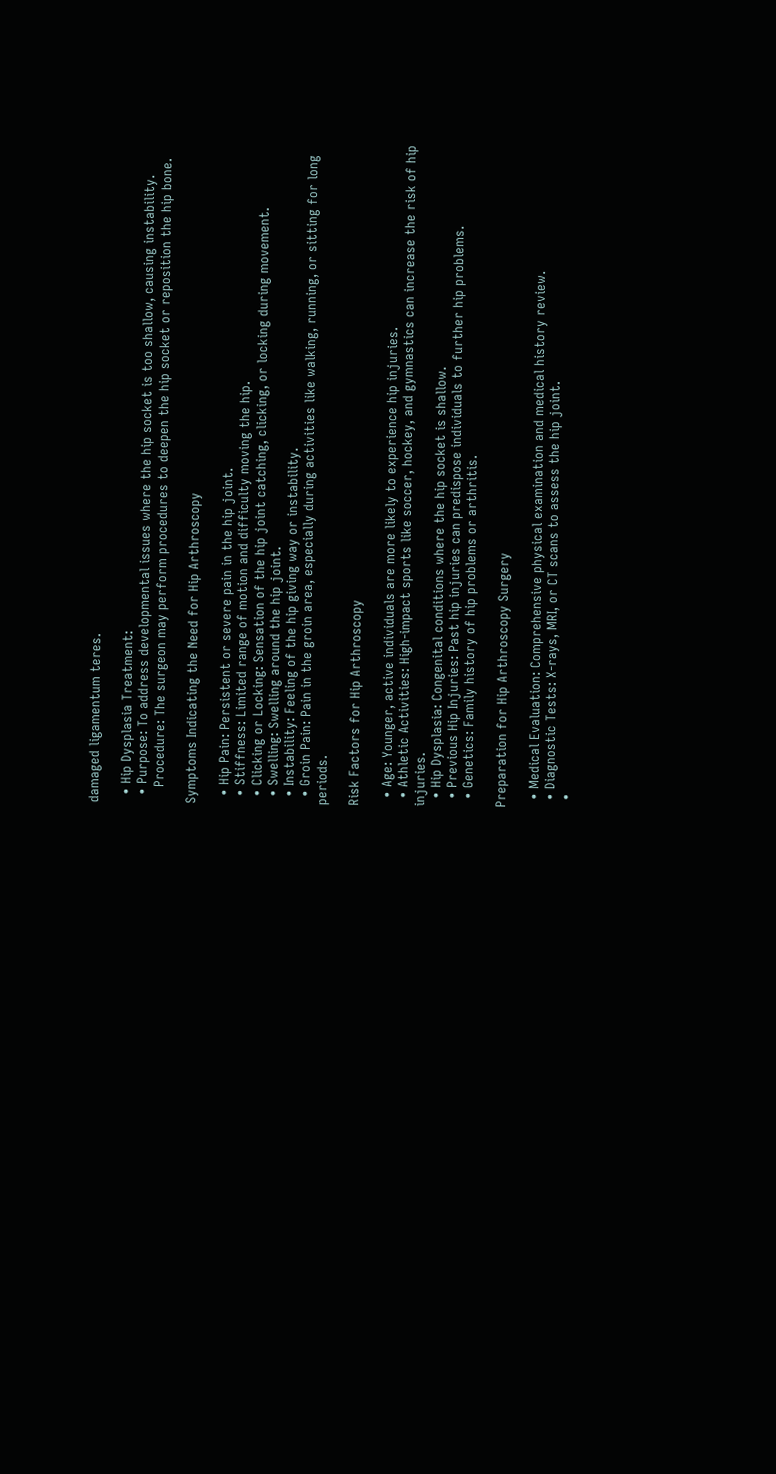damaged ligamentum teres.

  • Hip Dysplasia Treatment:
  • Purpose: To address developmental issues where the hip socket is too shallow, causing instability.
    Procedure: The surgeon may perform procedures to deepen the hip socket or reposition the hip bone.

Symptoms Indicating the Need for Hip Arthroscopy

  • Hip Pain: Persistent or severe pain in the hip joint.
  • Stiffness: Limited range of motion and difficulty moving the hip.
  • Clicking or Locking: Sensation of the hip joint catching, clicking, or locking during movement.
  • Swelling: Swelling around the hip joint.
  • Instability: Feeling of the hip giving way or instability.
  • Groin Pain: Pain in the groin area, especially during activities like walking, running, or sitting for long periods.

Risk Factors for Hip Arthroscopy

  • Age: Younger, active individuals are more likely to experience hip injuries.
  • Athletic Activities: High-impact sports like soccer, hockey, and gymnastics can increase the risk of hip injuries.
  • Hip Dysplasia: Congenital conditions where the hip socket is shallow.
  • Previous Hip Injuries: Past hip injuries can predispose individuals to further hip problems.
  • Genetics: Family history of hip problems or arthritis.

Preparation for Hip Arthroscopy Surgery

  • Medical Evaluation: Comprehensive physical examination and medical history review.
  • Diagnostic Tests: X-rays, MRI, or CT scans to assess the hip joint.
  •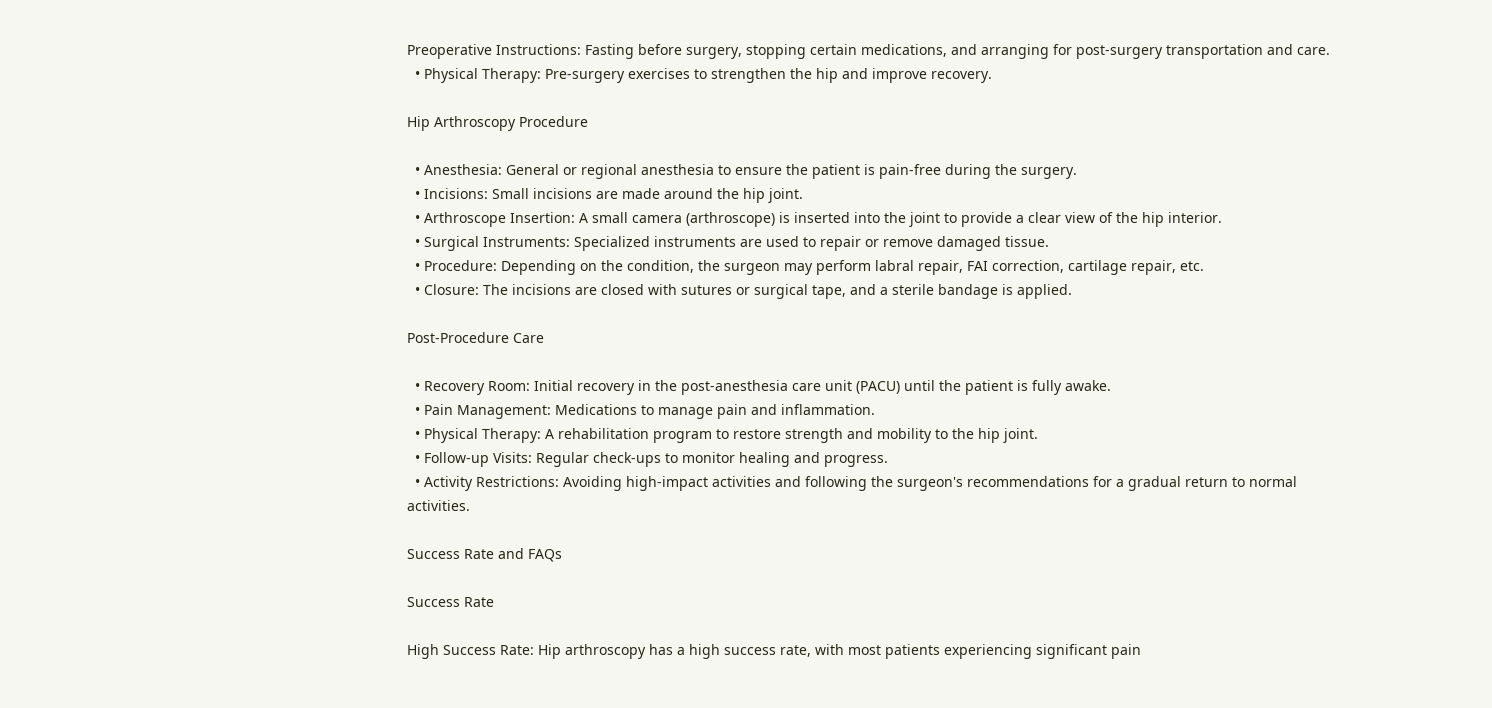Preoperative Instructions: Fasting before surgery, stopping certain medications, and arranging for post-surgery transportation and care.
  • Physical Therapy: Pre-surgery exercises to strengthen the hip and improve recovery.

Hip Arthroscopy Procedure

  • Anesthesia: General or regional anesthesia to ensure the patient is pain-free during the surgery.
  • Incisions: Small incisions are made around the hip joint.
  • Arthroscope Insertion: A small camera (arthroscope) is inserted into the joint to provide a clear view of the hip interior.
  • Surgical Instruments: Specialized instruments are used to repair or remove damaged tissue.
  • Procedure: Depending on the condition, the surgeon may perform labral repair, FAI correction, cartilage repair, etc.
  • Closure: The incisions are closed with sutures or surgical tape, and a sterile bandage is applied.

Post-Procedure Care

  • Recovery Room: Initial recovery in the post-anesthesia care unit (PACU) until the patient is fully awake.
  • Pain Management: Medications to manage pain and inflammation.
  • Physical Therapy: A rehabilitation program to restore strength and mobility to the hip joint.
  • Follow-up Visits: Regular check-ups to monitor healing and progress.
  • Activity Restrictions: Avoiding high-impact activities and following the surgeon's recommendations for a gradual return to normal activities.

Success Rate and FAQs

Success Rate

High Success Rate: Hip arthroscopy has a high success rate, with most patients experiencing significant pain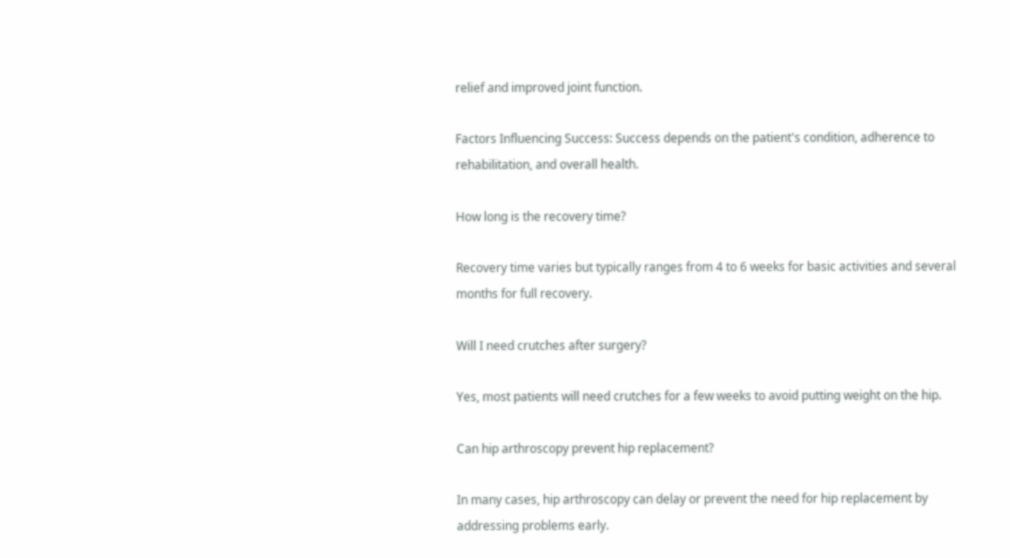relief and improved joint function.

Factors Influencing Success: Success depends on the patient's condition, adherence to rehabilitation, and overall health.

How long is the recovery time?

Recovery time varies but typically ranges from 4 to 6 weeks for basic activities and several months for full recovery.

Will I need crutches after surgery?

Yes, most patients will need crutches for a few weeks to avoid putting weight on the hip.

Can hip arthroscopy prevent hip replacement?

In many cases, hip arthroscopy can delay or prevent the need for hip replacement by addressing problems early.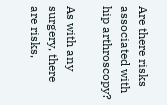Are there risks associated with hip arthroscopy?

As with any surgery, there are risks,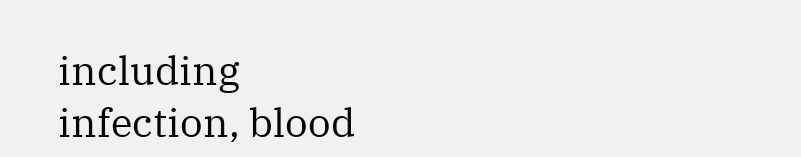including infection, blood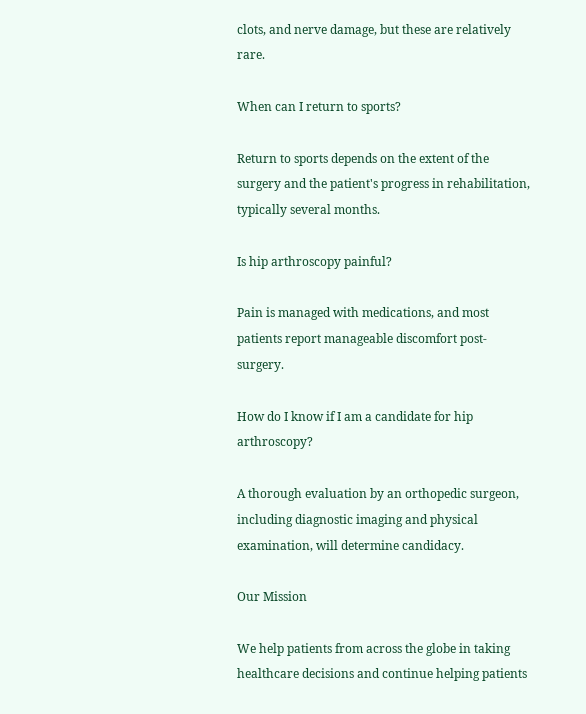clots, and nerve damage, but these are relatively rare.

When can I return to sports?

Return to sports depends on the extent of the surgery and the patient's progress in rehabilitation, typically several months.

Is hip arthroscopy painful?

Pain is managed with medications, and most patients report manageable discomfort post-surgery.

How do I know if I am a candidate for hip arthroscopy?

A thorough evaluation by an orthopedic surgeon, including diagnostic imaging and physical examination, will determine candidacy.

Our Mission

We help patients from across the globe in taking healthcare decisions and continue helping patients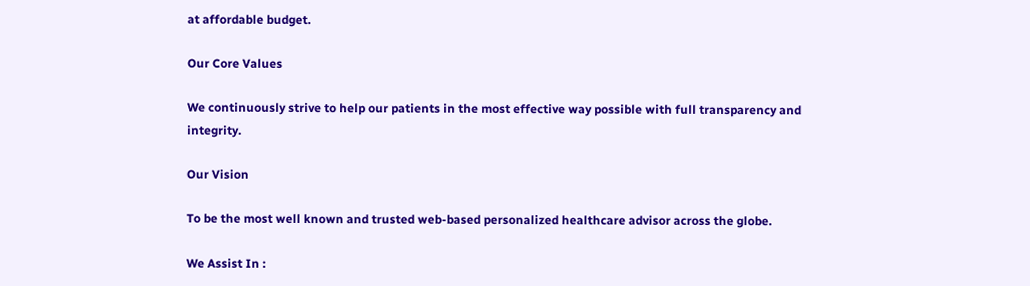at affordable budget.

Our Core Values

We continuously strive to help our patients in the most effective way possible with full transparency and integrity.

Our Vision

To be the most well known and trusted web-based personalized healthcare advisor across the globe.

We Assist In :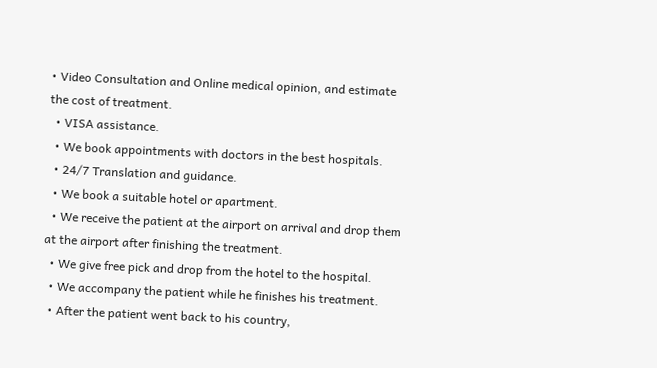• Video Consultation and Online medical opinion, and estimate the cost of treatment.
  • VISA assistance.
  • We book appointments with doctors in the best hospitals.
  • 24/7 Translation and guidance.
  • We book a suitable hotel or apartment.
  • We receive the patient at the airport on arrival and drop them at the airport after finishing the treatment.
  • We give free pick and drop from the hotel to the hospital.
  • We accompany the patient while he finishes his treatment.
  • After the patient went back to his country,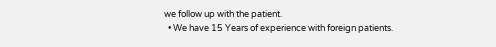we follow up with the patient.
  • We have 15 Years of experience with foreign patients.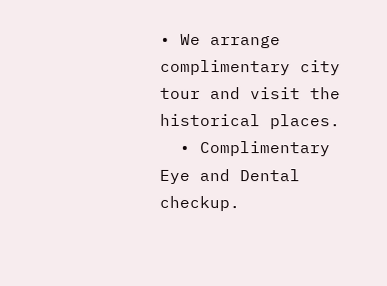• We arrange complimentary city tour and visit the historical places.
  • Complimentary Eye and Dental checkup.